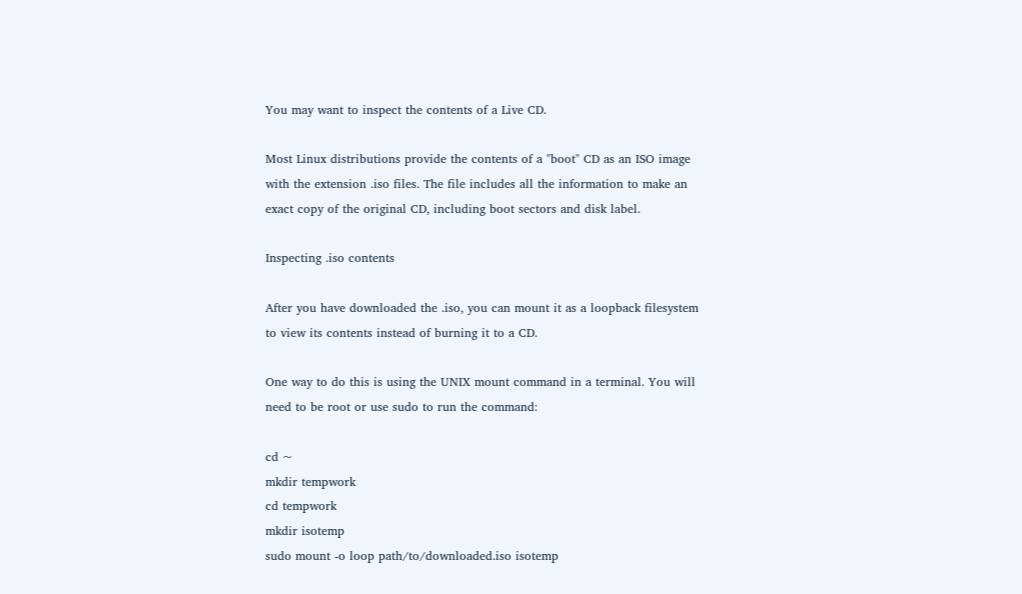You may want to inspect the contents of a Live CD.

Most Linux distributions provide the contents of a "boot" CD as an ISO image with the extension .iso files. The file includes all the information to make an exact copy of the original CD, including boot sectors and disk label.

Inspecting .iso contents

After you have downloaded the .iso, you can mount it as a loopback filesystem to view its contents instead of burning it to a CD.

One way to do this is using the UNIX mount command in a terminal. You will need to be root or use sudo to run the command:

cd ~
mkdir tempwork
cd tempwork
mkdir isotemp
sudo mount -o loop path/to/downloaded.iso isotemp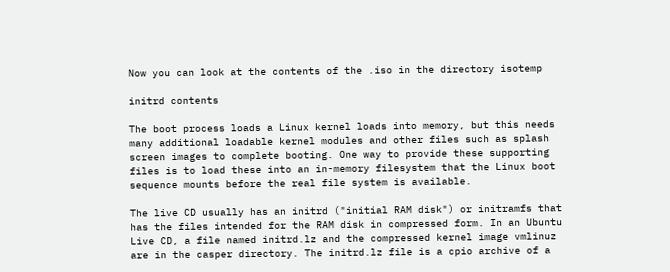Now you can look at the contents of the .iso in the directory isotemp

initrd contents

The boot process loads a Linux kernel loads into memory, but this needs many additional loadable kernel modules and other files such as splash screen images to complete booting. One way to provide these supporting files is to load these into an in-memory filesystem that the Linux boot sequence mounts before the real file system is available.

The live CD usually has an initrd ("initial RAM disk") or initramfs that has the files intended for the RAM disk in compressed form. In an Ubuntu Live CD, a file named initrd.lz and the compressed kernel image vmlinuz are in the casper directory. The initrd.lz file is a cpio archive of a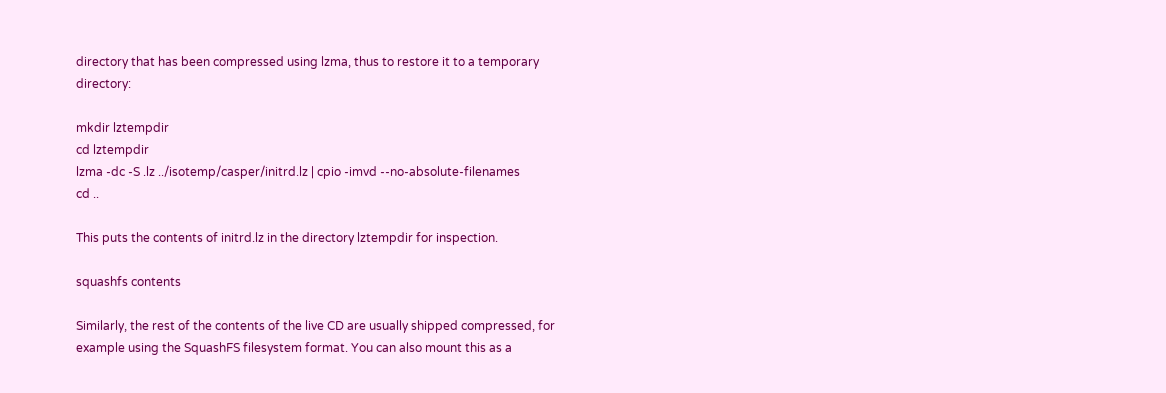directory that has been compressed using lzma, thus to restore it to a temporary directory:

mkdir lztempdir
cd lztempdir
lzma -dc -S .lz ../isotemp/casper/initrd.lz | cpio -imvd --no-absolute-filenames
cd ..

This puts the contents of initrd.lz in the directory lztempdir for inspection.

squashfs contents

Similarly, the rest of the contents of the live CD are usually shipped compressed, for example using the SquashFS filesystem format. You can also mount this as a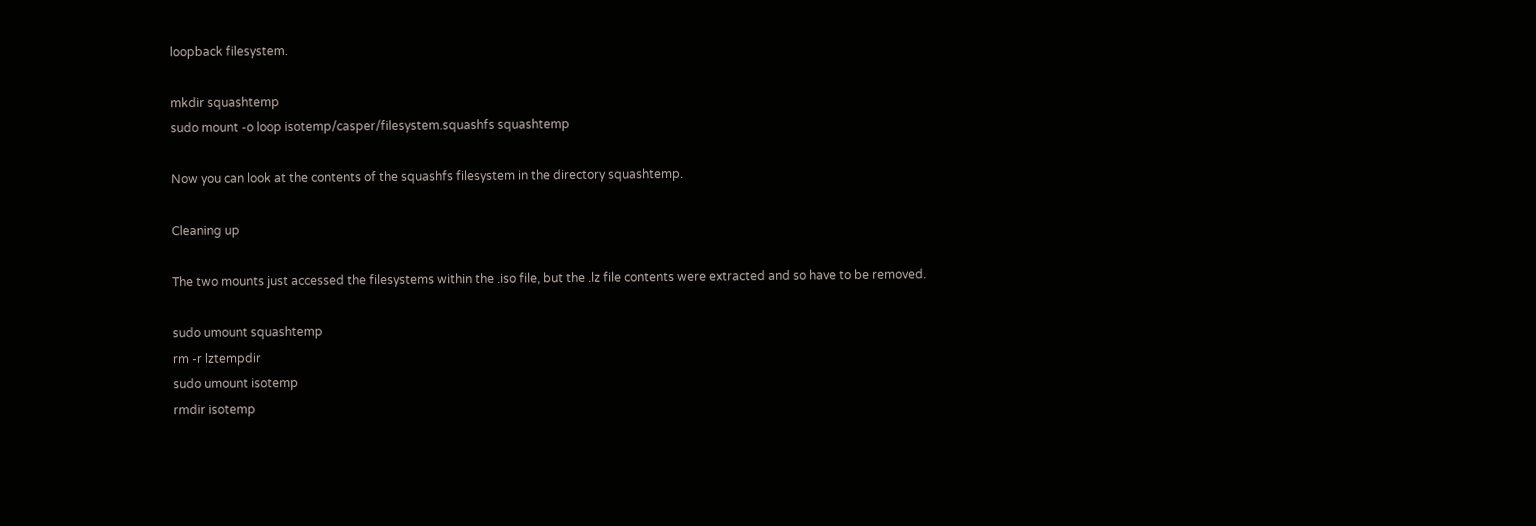loopback filesystem.

mkdir squashtemp
sudo mount -o loop isotemp/casper/filesystem.squashfs squashtemp

Now you can look at the contents of the squashfs filesystem in the directory squashtemp.

Cleaning up

The two mounts just accessed the filesystems within the .iso file, but the .lz file contents were extracted and so have to be removed.

sudo umount squashtemp
rm -r lztempdir
sudo umount isotemp
rmdir isotemp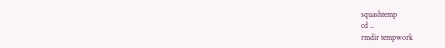squashtemp
cd ..
rmdir tempwork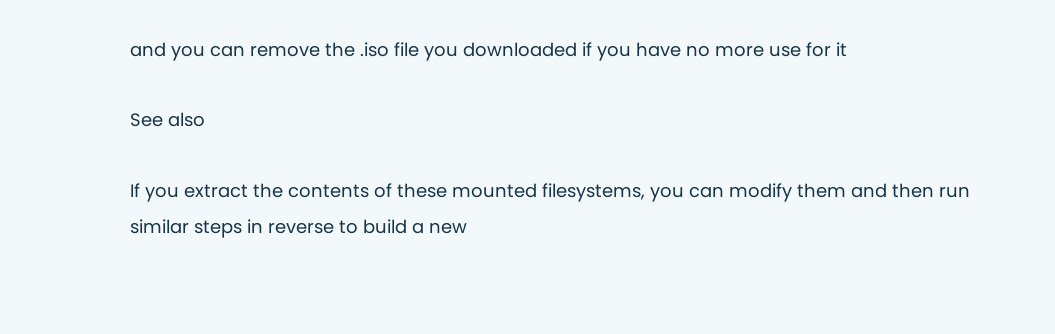and you can remove the .iso file you downloaded if you have no more use for it

See also

If you extract the contents of these mounted filesystems, you can modify them and then run similar steps in reverse to build a new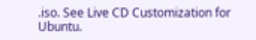.iso. See Live CD Customization for Ubuntu.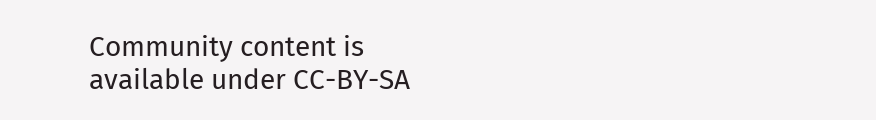Community content is available under CC-BY-SA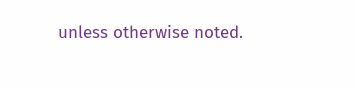unless otherwise noted.